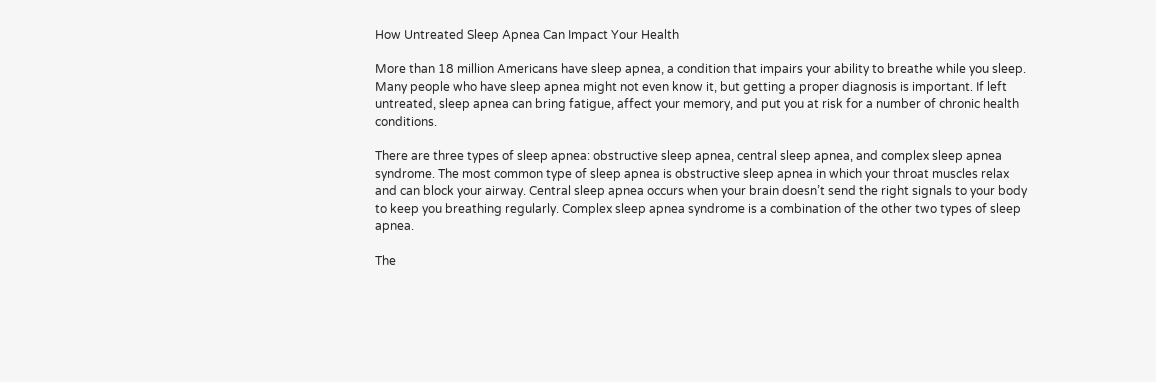How Untreated Sleep Apnea Can Impact Your Health

More than 18 million Americans have sleep apnea, a condition that impairs your ability to breathe while you sleep. Many people who have sleep apnea might not even know it, but getting a proper diagnosis is important. If left untreated, sleep apnea can bring fatigue, affect your memory, and put you at risk for a number of chronic health conditions.

There are three types of sleep apnea: obstructive sleep apnea, central sleep apnea, and complex sleep apnea syndrome. The most common type of sleep apnea is obstructive sleep apnea in which your throat muscles relax and can block your airway. Central sleep apnea occurs when your brain doesn’t send the right signals to your body to keep you breathing regularly. Complex sleep apnea syndrome is a combination of the other two types of sleep apnea.

The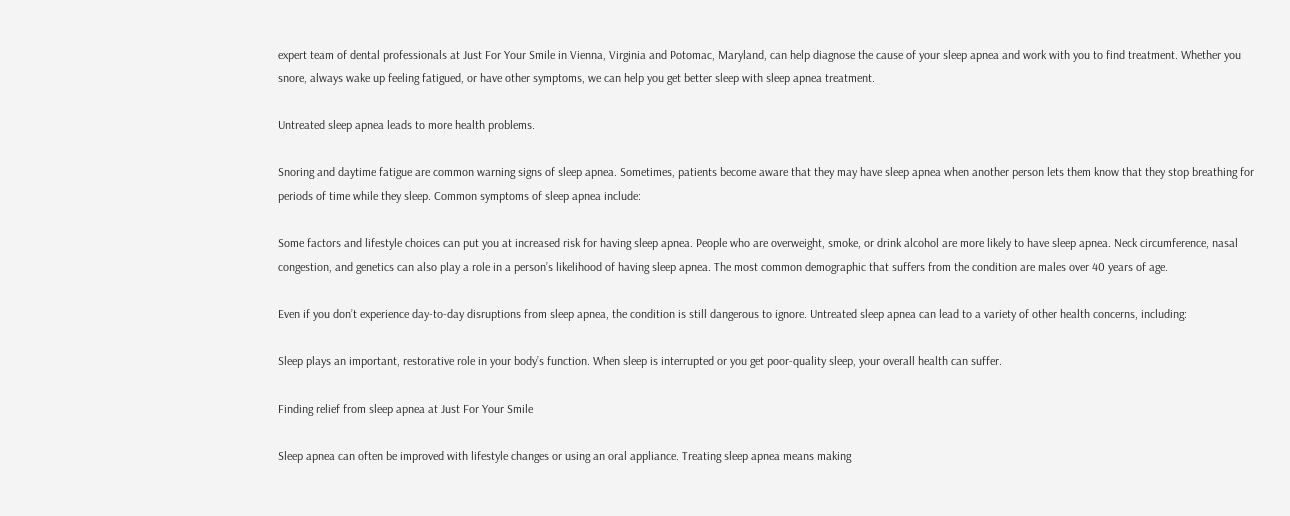expert team of dental professionals at Just For Your Smile in Vienna, Virginia and Potomac, Maryland, can help diagnose the cause of your sleep apnea and work with you to find treatment. Whether you snore, always wake up feeling fatigued, or have other symptoms, we can help you get better sleep with sleep apnea treatment.

Untreated sleep apnea leads to more health problems.

Snoring and daytime fatigue are common warning signs of sleep apnea. Sometimes, patients become aware that they may have sleep apnea when another person lets them know that they stop breathing for periods of time while they sleep. Common symptoms of sleep apnea include:

Some factors and lifestyle choices can put you at increased risk for having sleep apnea. People who are overweight, smoke, or drink alcohol are more likely to have sleep apnea. Neck circumference, nasal congestion, and genetics can also play a role in a person’s likelihood of having sleep apnea. The most common demographic that suffers from the condition are males over 40 years of age.

Even if you don’t experience day-to-day disruptions from sleep apnea, the condition is still dangerous to ignore. Untreated sleep apnea can lead to a variety of other health concerns, including:

Sleep plays an important, restorative role in your body’s function. When sleep is interrupted or you get poor-quality sleep, your overall health can suffer.

Finding relief from sleep apnea at Just For Your Smile

Sleep apnea can often be improved with lifestyle changes or using an oral appliance. Treating sleep apnea means making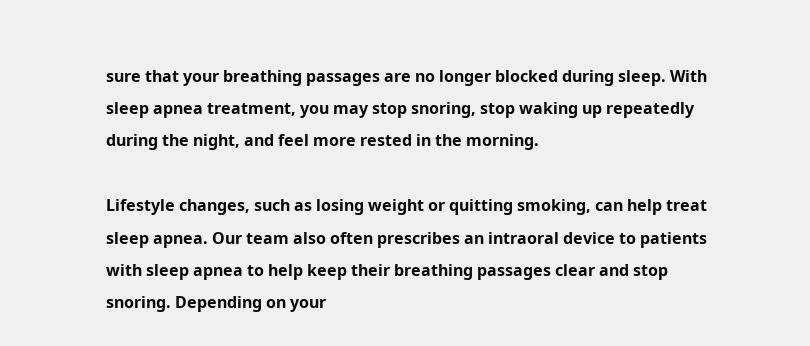sure that your breathing passages are no longer blocked during sleep. With sleep apnea treatment, you may stop snoring, stop waking up repeatedly during the night, and feel more rested in the morning.

Lifestyle changes, such as losing weight or quitting smoking, can help treat sleep apnea. Our team also often prescribes an intraoral device to patients with sleep apnea to help keep their breathing passages clear and stop snoring. Depending on your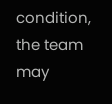condition, the team may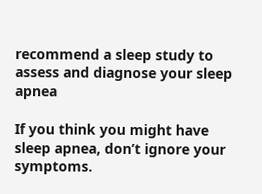recommend a sleep study to assess and diagnose your sleep apnea

If you think you might have sleep apnea, don’t ignore your symptoms.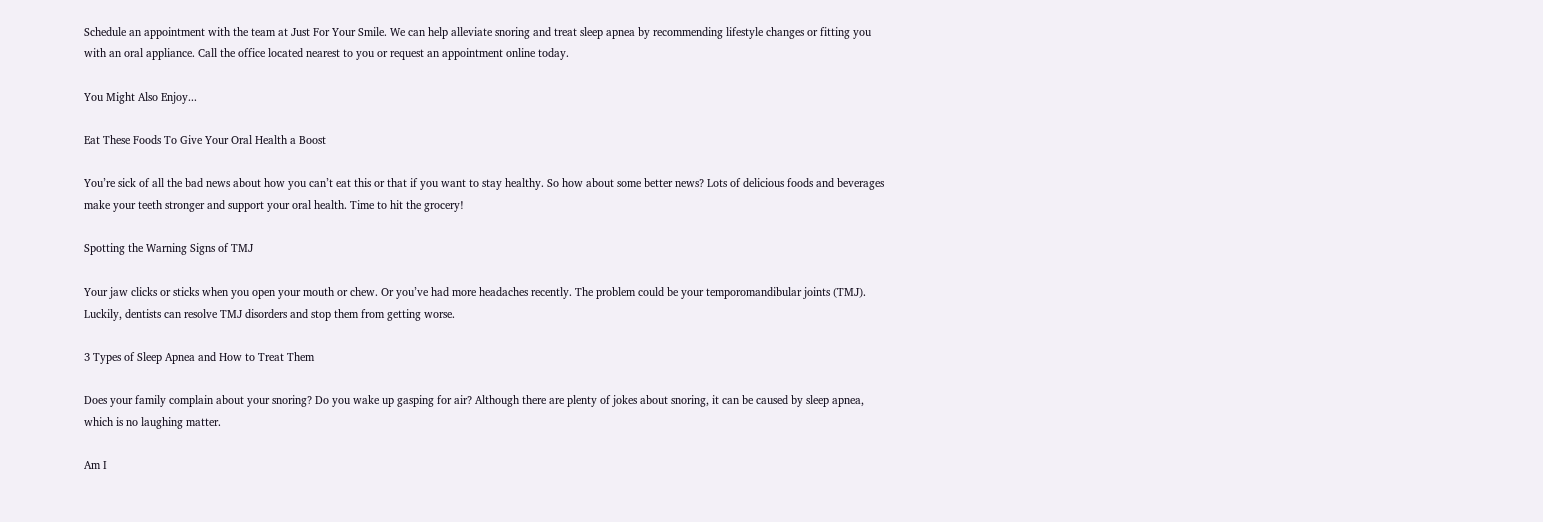Schedule an appointment with the team at Just For Your Smile. We can help alleviate snoring and treat sleep apnea by recommending lifestyle changes or fitting you with an oral appliance. Call the office located nearest to you or request an appointment online today.

You Might Also Enjoy...

Eat These Foods To Give Your Oral Health a Boost

You’re sick of all the bad news about how you can’t eat this or that if you want to stay healthy. So how about some better news? Lots of delicious foods and beverages make your teeth stronger and support your oral health. Time to hit the grocery!

Spotting the Warning Signs of TMJ

Your jaw clicks or sticks when you open your mouth or chew. Or you’ve had more headaches recently. The problem could be your temporomandibular joints (TMJ). Luckily, dentists can resolve TMJ disorders and stop them from getting worse.

3 Types of Sleep Apnea and How to Treat Them

Does your family complain about your snoring? Do you wake up gasping for air? Although there are plenty of jokes about snoring, it can be caused by sleep apnea, which is no laughing matter.

Am I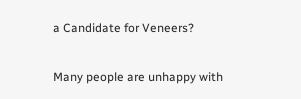a Candidate for Veneers?

Many people are unhappy with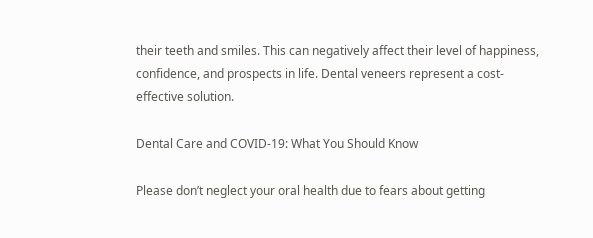their teeth and smiles. This can negatively affect their level of happiness, confidence, and prospects in life. Dental veneers represent a cost-effective solution.

Dental Care and COVID-19: What You Should Know

Please don’t neglect your oral health due to fears about getting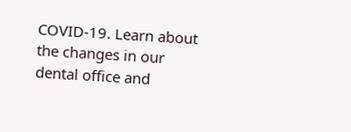COVID-19. Learn about the changes in our dental office and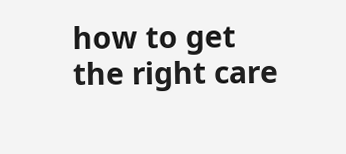how to get the right care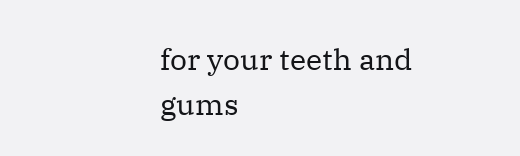for your teeth and gums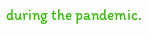during the pandemic.